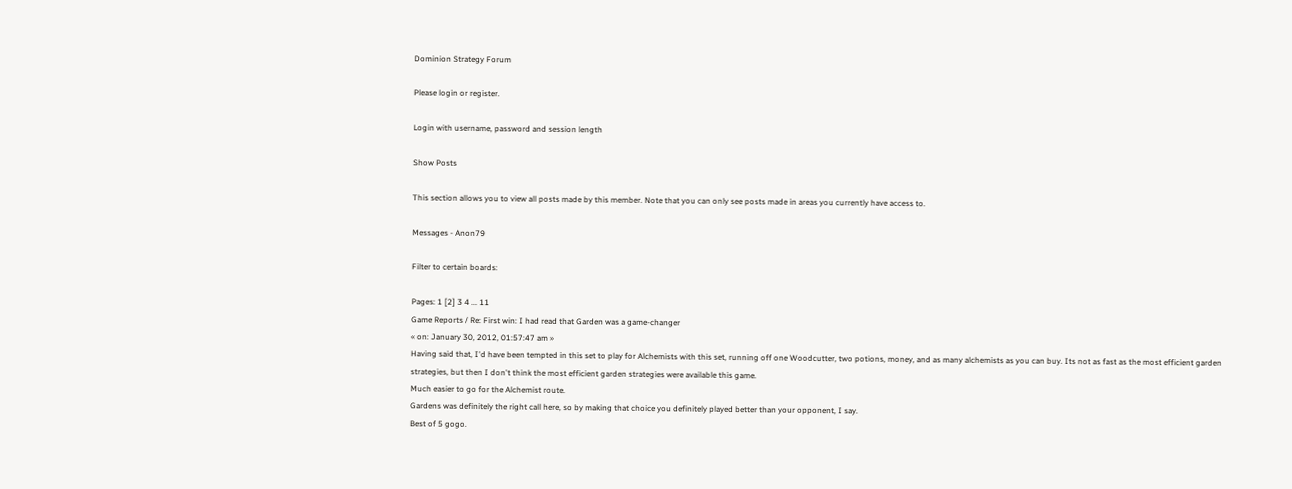Dominion Strategy Forum

Please login or register.

Login with username, password and session length

Show Posts

This section allows you to view all posts made by this member. Note that you can only see posts made in areas you currently have access to.

Messages - Anon79

Filter to certain boards:

Pages: 1 [2] 3 4 ... 11
Game Reports / Re: First win: I had read that Garden was a game-changer
« on: January 30, 2012, 01:57:47 am »
Having said that, I'd have been tempted in this set to play for Alchemists with this set, running off one Woodcutter, two potions, money, and as many alchemists as you can buy. Its not as fast as the most efficient garden strategies, but then I don't think the most efficient garden strategies were available this game.
Much easier to go for the Alchemist route.
Gardens was definitely the right call here, so by making that choice you definitely played better than your opponent, I say.
Best of 5 gogo.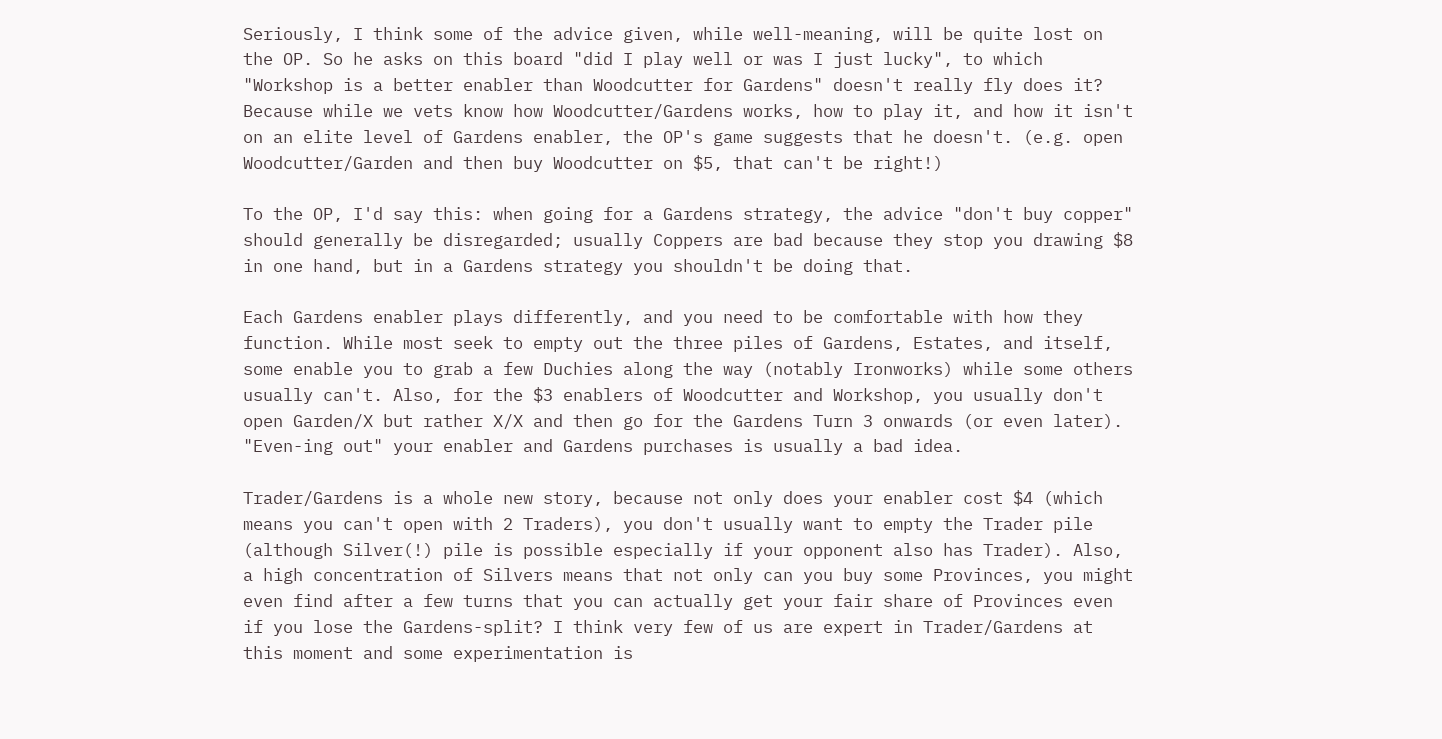Seriously, I think some of the advice given, while well-meaning, will be quite lost on the OP. So he asks on this board "did I play well or was I just lucky", to which "Workshop is a better enabler than Woodcutter for Gardens" doesn't really fly does it? Because while we vets know how Woodcutter/Gardens works, how to play it, and how it isn't on an elite level of Gardens enabler, the OP's game suggests that he doesn't. (e.g. open Woodcutter/Garden and then buy Woodcutter on $5, that can't be right!)

To the OP, I'd say this: when going for a Gardens strategy, the advice "don't buy copper" should generally be disregarded; usually Coppers are bad because they stop you drawing $8 in one hand, but in a Gardens strategy you shouldn't be doing that.

Each Gardens enabler plays differently, and you need to be comfortable with how they function. While most seek to empty out the three piles of Gardens, Estates, and itself, some enable you to grab a few Duchies along the way (notably Ironworks) while some others usually can't. Also, for the $3 enablers of Woodcutter and Workshop, you usually don't open Garden/X but rather X/X and then go for the Gardens Turn 3 onwards (or even later). "Even-ing out" your enabler and Gardens purchases is usually a bad idea.

Trader/Gardens is a whole new story, because not only does your enabler cost $4 (which means you can't open with 2 Traders), you don't usually want to empty the Trader pile (although Silver(!) pile is possible especially if your opponent also has Trader). Also, a high concentration of Silvers means that not only can you buy some Provinces, you might even find after a few turns that you can actually get your fair share of Provinces even if you lose the Gardens-split? I think very few of us are expert in Trader/Gardens at this moment and some experimentation is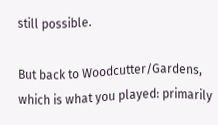still possible.

But back to Woodcutter/Gardens, which is what you played: primarily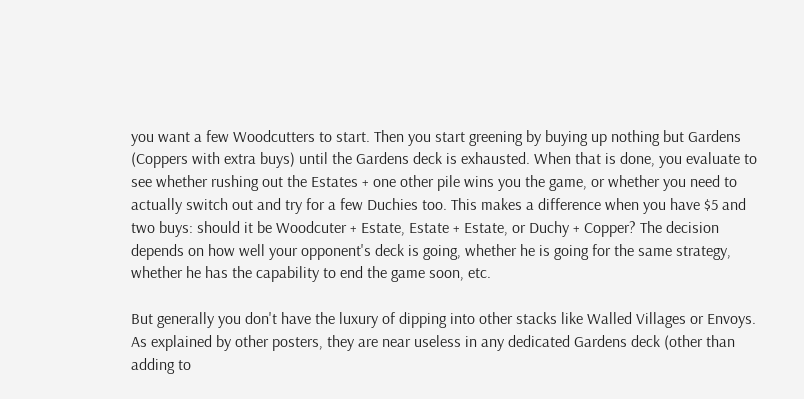you want a few Woodcutters to start. Then you start greening by buying up nothing but Gardens (Coppers with extra buys) until the Gardens deck is exhausted. When that is done, you evaluate to see whether rushing out the Estates + one other pile wins you the game, or whether you need to actually switch out and try for a few Duchies too. This makes a difference when you have $5 and two buys: should it be Woodcuter + Estate, Estate + Estate, or Duchy + Copper? The decision depends on how well your opponent's deck is going, whether he is going for the same strategy, whether he has the capability to end the game soon, etc.

But generally you don't have the luxury of dipping into other stacks like Walled Villages or Envoys. As explained by other posters, they are near useless in any dedicated Gardens deck (other than adding to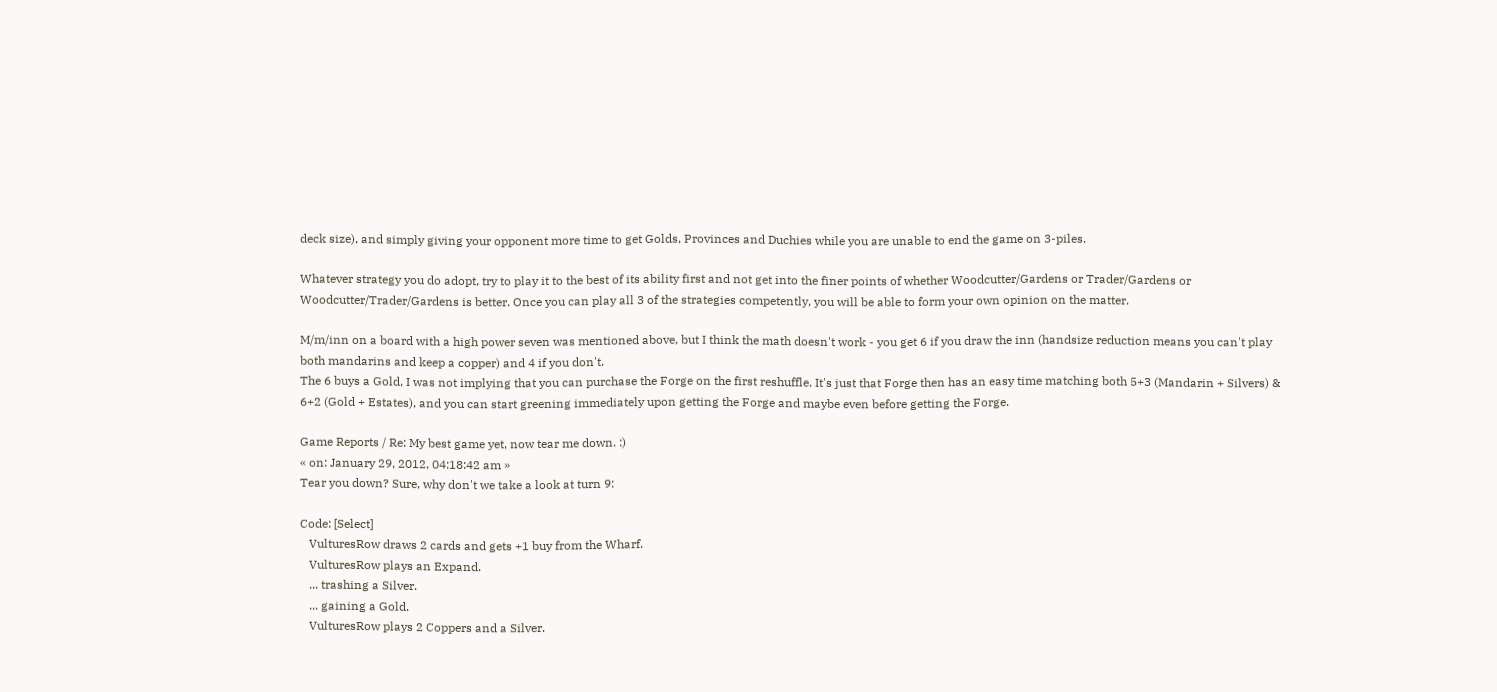deck size), and simply giving your opponent more time to get Golds, Provinces and Duchies while you are unable to end the game on 3-piles.

Whatever strategy you do adopt, try to play it to the best of its ability first and not get into the finer points of whether Woodcutter/Gardens or Trader/Gardens or Woodcutter/Trader/Gardens is better. Once you can play all 3 of the strategies competently, you will be able to form your own opinion on the matter.

M/m/inn on a board with a high power seven was mentioned above, but I think the math doesn't work - you get 6 if you draw the inn (handsize reduction means you can't play both mandarins and keep a copper) and 4 if you don't.
The 6 buys a Gold, I was not implying that you can purchase the Forge on the first reshuffle. It's just that Forge then has an easy time matching both 5+3 (Mandarin + Silvers) & 6+2 (Gold + Estates), and you can start greening immediately upon getting the Forge and maybe even before getting the Forge.

Game Reports / Re: My best game yet, now tear me down. :)
« on: January 29, 2012, 04:18:42 am »
Tear you down? Sure, why don't we take a look at turn 9:

Code: [Select]
   VulturesRow draws 2 cards and gets +1 buy from the Wharf.
   VulturesRow plays an Expand.
   ... trashing a Silver.
   ... gaining a Gold.
   VulturesRow plays 2 Coppers and a Silver.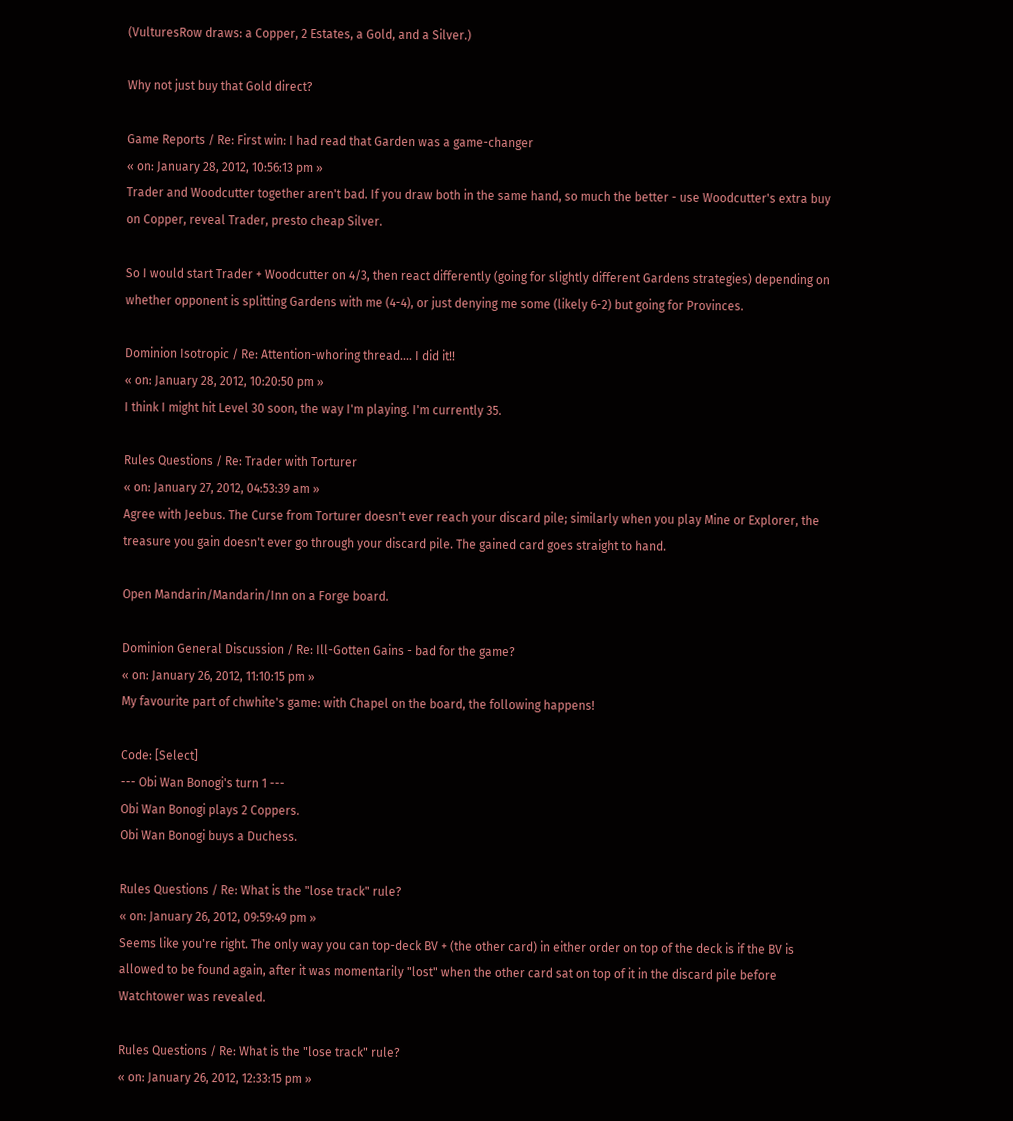(VulturesRow draws: a Copper, 2 Estates, a Gold, and a Silver.)

Why not just buy that Gold direct?

Game Reports / Re: First win: I had read that Garden was a game-changer
« on: January 28, 2012, 10:56:13 pm »
Trader and Woodcutter together aren't bad. If you draw both in the same hand, so much the better - use Woodcutter's extra buy on Copper, reveal Trader, presto cheap Silver.

So I would start Trader + Woodcutter on 4/3, then react differently (going for slightly different Gardens strategies) depending on whether opponent is splitting Gardens with me (4-4), or just denying me some (likely 6-2) but going for Provinces.

Dominion Isotropic / Re: Attention-whoring thread.... I did it!!
« on: January 28, 2012, 10:20:50 pm »
I think I might hit Level 30 soon, the way I'm playing. I'm currently 35.

Rules Questions / Re: Trader with Torturer
« on: January 27, 2012, 04:53:39 am »
Agree with Jeebus. The Curse from Torturer doesn't ever reach your discard pile; similarly when you play Mine or Explorer, the treasure you gain doesn't ever go through your discard pile. The gained card goes straight to hand.

Open Mandarin/Mandarin/Inn on a Forge board.

Dominion General Discussion / Re: Ill-Gotten Gains - bad for the game?
« on: January 26, 2012, 11:10:15 pm »
My favourite part of chwhite's game: with Chapel on the board, the following happens!

Code: [Select]
--- Obi Wan Bonogi's turn 1 ---
Obi Wan Bonogi plays 2 Coppers.
Obi Wan Bonogi buys a Duchess.

Rules Questions / Re: What is the "lose track" rule?
« on: January 26, 2012, 09:59:49 pm »
Seems like you're right. The only way you can top-deck BV + (the other card) in either order on top of the deck is if the BV is allowed to be found again, after it was momentarily "lost" when the other card sat on top of it in the discard pile before Watchtower was revealed.

Rules Questions / Re: What is the "lose track" rule?
« on: January 26, 2012, 12:33:15 pm »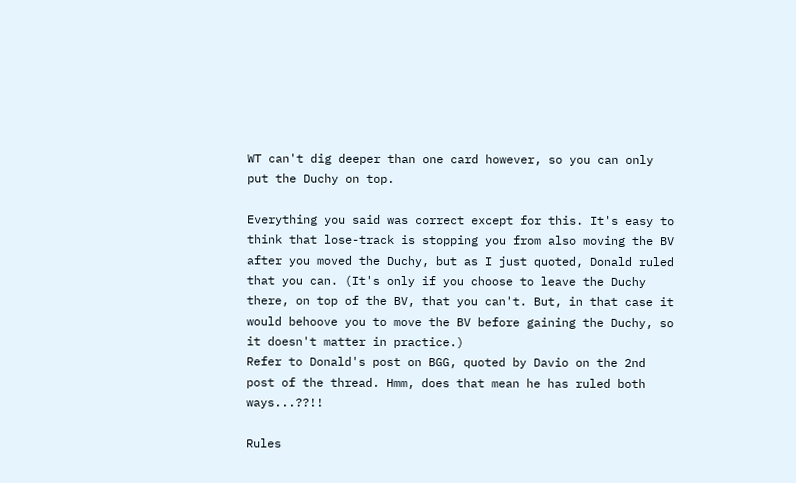WT can't dig deeper than one card however, so you can only put the Duchy on top.

Everything you said was correct except for this. It's easy to think that lose-track is stopping you from also moving the BV after you moved the Duchy, but as I just quoted, Donald ruled that you can. (It's only if you choose to leave the Duchy there, on top of the BV, that you can't. But, in that case it would behoove you to move the BV before gaining the Duchy, so it doesn't matter in practice.)
Refer to Donald's post on BGG, quoted by Davio on the 2nd post of the thread. Hmm, does that mean he has ruled both ways...??!!

Rules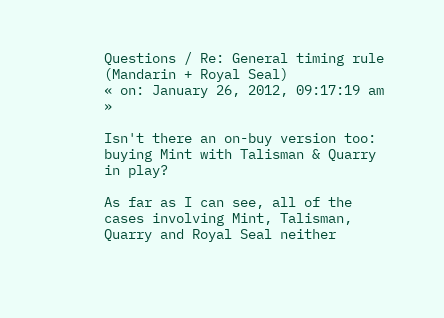Questions / Re: General timing rule (Mandarin + Royal Seal)
« on: January 26, 2012, 09:17:19 am »

Isn't there an on-buy version too: buying Mint with Talisman & Quarry in play?

As far as I can see, all of the cases involving Mint, Talisman, Quarry and Royal Seal neither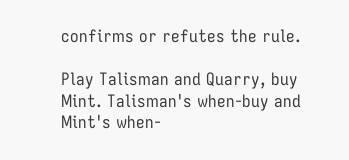confirms or refutes the rule.

Play Talisman and Quarry, buy Mint. Talisman's when-buy and Mint's when-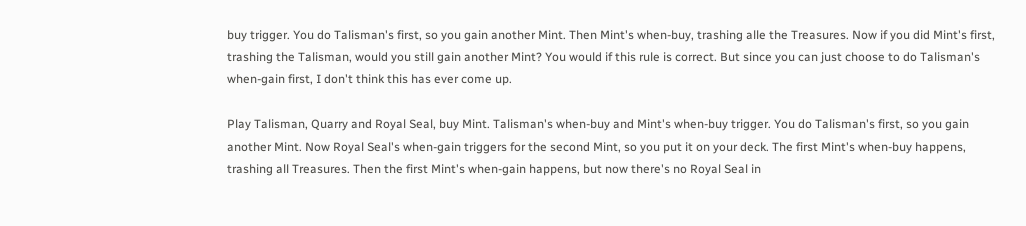buy trigger. You do Talisman's first, so you gain another Mint. Then Mint's when-buy, trashing alle the Treasures. Now if you did Mint's first, trashing the Talisman, would you still gain another Mint? You would if this rule is correct. But since you can just choose to do Talisman's when-gain first, I don't think this has ever come up.

Play Talisman, Quarry and Royal Seal, buy Mint. Talisman's when-buy and Mint's when-buy trigger. You do Talisman's first, so you gain another Mint. Now Royal Seal's when-gain triggers for the second Mint, so you put it on your deck. The first Mint's when-buy happens, trashing all Treasures. Then the first Mint's when-gain happens, but now there's no Royal Seal in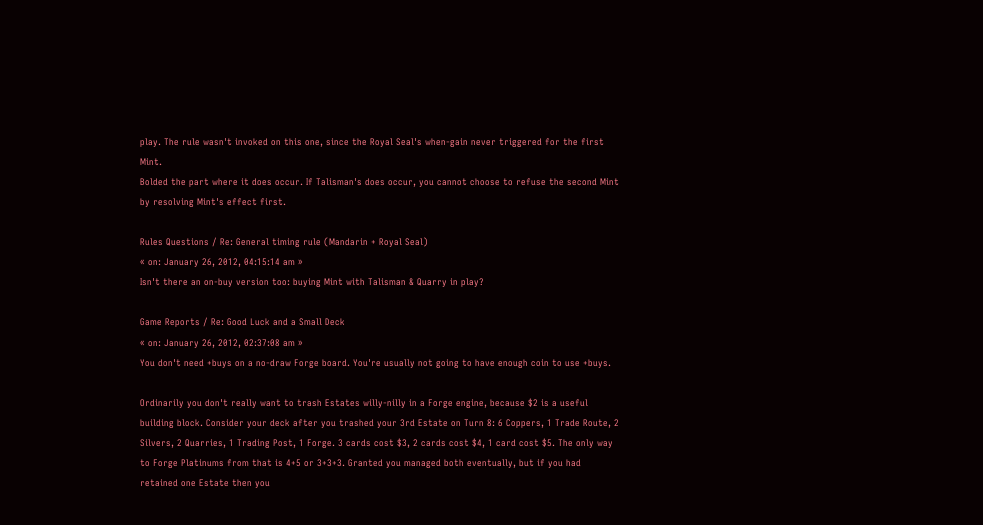play. The rule wasn't invoked on this one, since the Royal Seal's when-gain never triggered for the first Mint.
Bolded the part where it does occur. If Talisman's does occur, you cannot choose to refuse the second Mint by resolving Mint's effect first.

Rules Questions / Re: General timing rule (Mandarin + Royal Seal)
« on: January 26, 2012, 04:15:14 am »
Isn't there an on-buy version too: buying Mint with Talisman & Quarry in play?

Game Reports / Re: Good Luck and a Small Deck
« on: January 26, 2012, 02:37:08 am »
You don't need +buys on a no-draw Forge board. You're usually not going to have enough coin to use +buys.

Ordinarily you don't really want to trash Estates willy-nilly in a Forge engine, because $2 is a useful building block. Consider your deck after you trashed your 3rd Estate on Turn 8: 6 Coppers, 1 Trade Route, 2 Silvers, 2 Quarries, 1 Trading Post, 1 Forge. 3 cards cost $3, 2 cards cost $4, 1 card cost $5. The only way to Forge Platinums from that is 4+5 or 3+3+3. Granted you managed both eventually, but if you had retained one Estate then you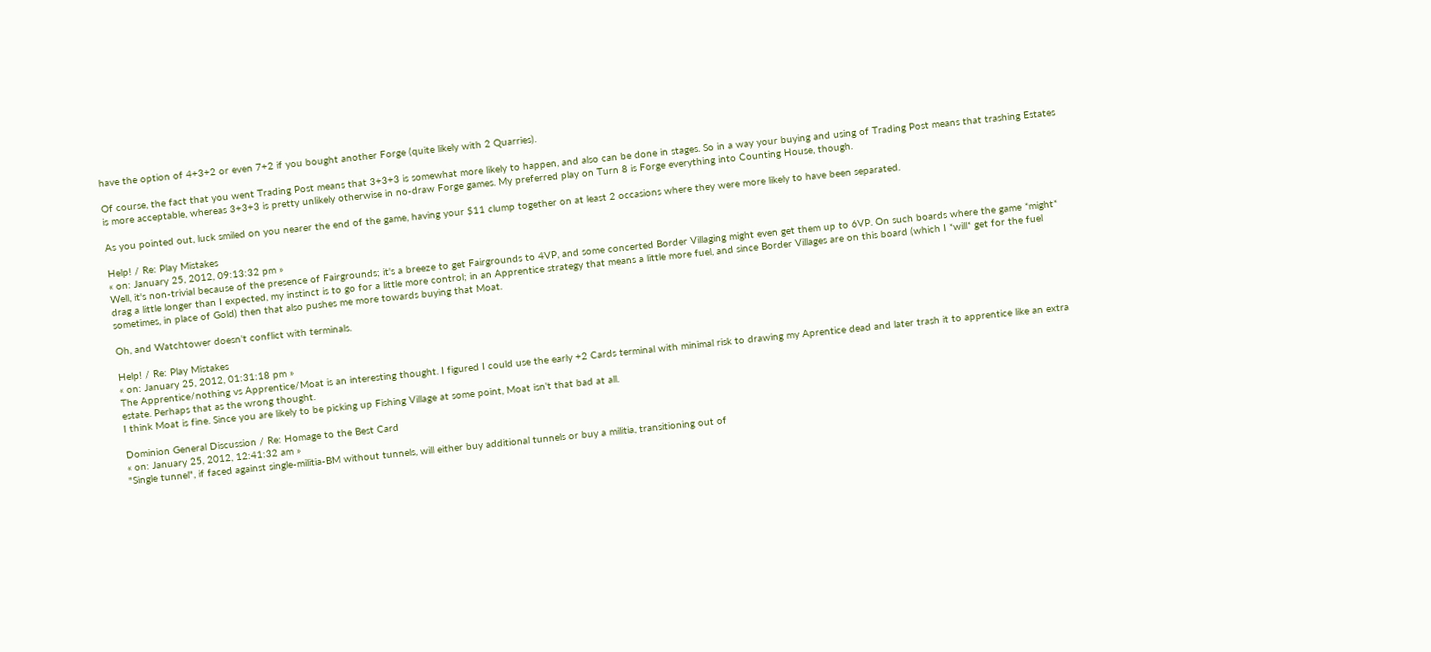have the option of 4+3+2 or even 7+2 if you bought another Forge (quite likely with 2 Quarries).

Of course, the fact that you went Trading Post means that 3+3+3 is somewhat more likely to happen, and also can be done in stages. So in a way your buying and using of Trading Post means that trashing Estates is more acceptable, whereas 3+3+3 is pretty unlikely otherwise in no-draw Forge games. My preferred play on Turn 8 is Forge everything into Counting House, though.

As you pointed out, luck smiled on you nearer the end of the game, having your $11 clump together on at least 2 occasions where they were more likely to have been separated.

Help! / Re: Play Mistakes
« on: January 25, 2012, 09:13:32 pm »
Well, it's non-trivial because of the presence of Fairgrounds; it's a breeze to get Fairgrounds to 4VP, and some concerted Border Villaging might even get them up to 6VP. On such boards where the game *might* drag a little longer than I expected, my instinct is to go for a little more control; in an Apprentice strategy that means a little more fuel, and since Border Villages are on this board (which I *will* get for the fuel sometimes, in place of Gold) then that also pushes me more towards buying that Moat.

Oh, and Watchtower doesn't conflict with terminals.

Help! / Re: Play Mistakes
« on: January 25, 2012, 01:31:18 pm »
The Apprentice/nothing vs Apprentice/Moat is an interesting thought. I figured I could use the early +2 Cards terminal with minimal risk to drawing my Aprentice dead and later trash it to apprentice like an extra estate. Perhaps that as the wrong thought.
I think Moat is fine. Since you are likely to be picking up Fishing Village at some point, Moat isn't that bad at all.

Dominion General Discussion / Re: Homage to the Best Card
« on: January 25, 2012, 12:41:32 am »
"Single tunnel", if faced against single-militia-BM without tunnels, will either buy additional tunnels or buy a militia, transitioning out of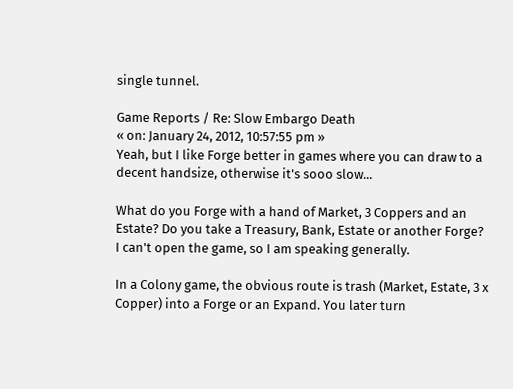single tunnel.

Game Reports / Re: Slow Embargo Death
« on: January 24, 2012, 10:57:55 pm »
Yeah, but I like Forge better in games where you can draw to a decent handsize, otherwise it's sooo slow...

What do you Forge with a hand of Market, 3 Coppers and an Estate? Do you take a Treasury, Bank, Estate or another Forge?
I can't open the game, so I am speaking generally.

In a Colony game, the obvious route is trash (Market, Estate, 3 x Copper) into a Forge or an Expand. You later turn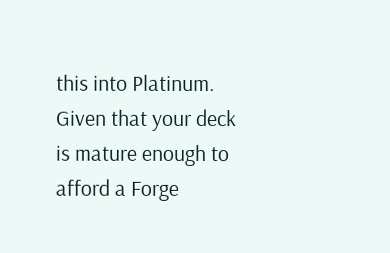this into Platinum. Given that your deck is mature enough to afford a Forge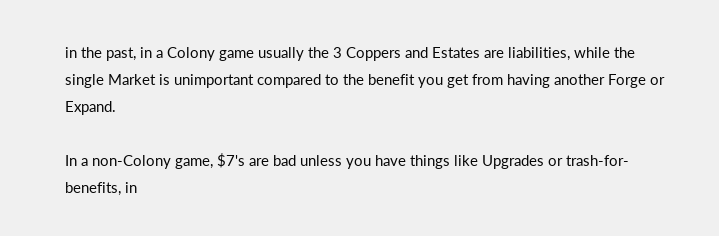in the past, in a Colony game usually the 3 Coppers and Estates are liabilities, while the single Market is unimportant compared to the benefit you get from having another Forge or Expand.

In a non-Colony game, $7's are bad unless you have things like Upgrades or trash-for-benefits, in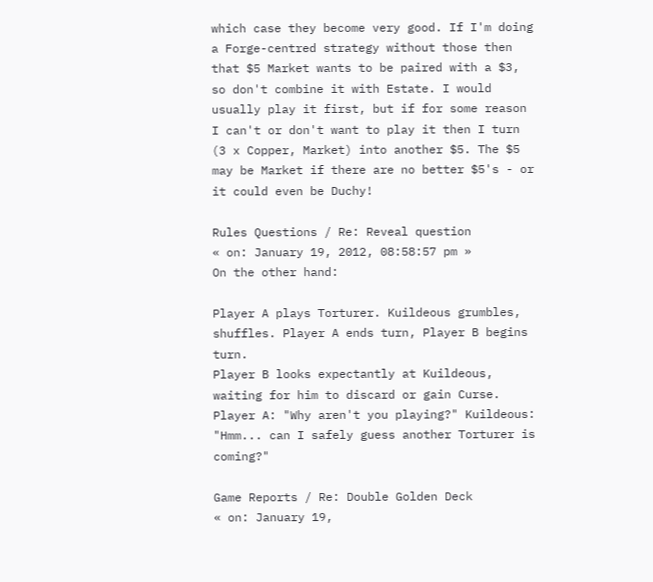which case they become very good. If I'm doing a Forge-centred strategy without those then that $5 Market wants to be paired with a $3, so don't combine it with Estate. I would usually play it first, but if for some reason I can't or don't want to play it then I turn (3 x Copper, Market) into another $5. The $5 may be Market if there are no better $5's - or it could even be Duchy!

Rules Questions / Re: Reveal question
« on: January 19, 2012, 08:58:57 pm »
On the other hand:

Player A plays Torturer. Kuildeous grumbles, shuffles. Player A ends turn, Player B begins turn.
Player B looks expectantly at Kuildeous, waiting for him to discard or gain Curse.
Player A: "Why aren't you playing?" Kuildeous: "Hmm... can I safely guess another Torturer is coming?"

Game Reports / Re: Double Golden Deck
« on: January 19,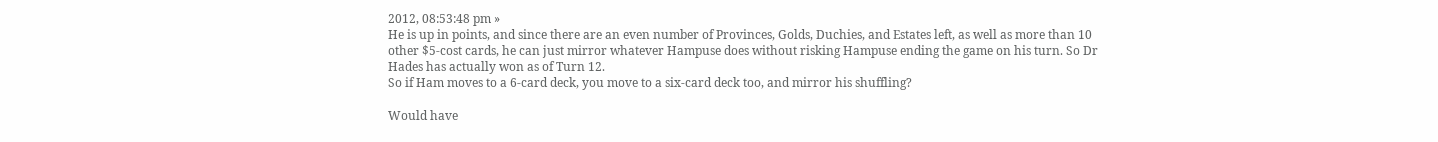2012, 08:53:48 pm »
He is up in points, and since there are an even number of Provinces, Golds, Duchies, and Estates left, as well as more than 10 other $5-cost cards, he can just mirror whatever Hampuse does without risking Hampuse ending the game on his turn. So Dr Hades has actually won as of Turn 12.
So if Ham moves to a 6-card deck, you move to a six-card deck too, and mirror his shuffling?

Would have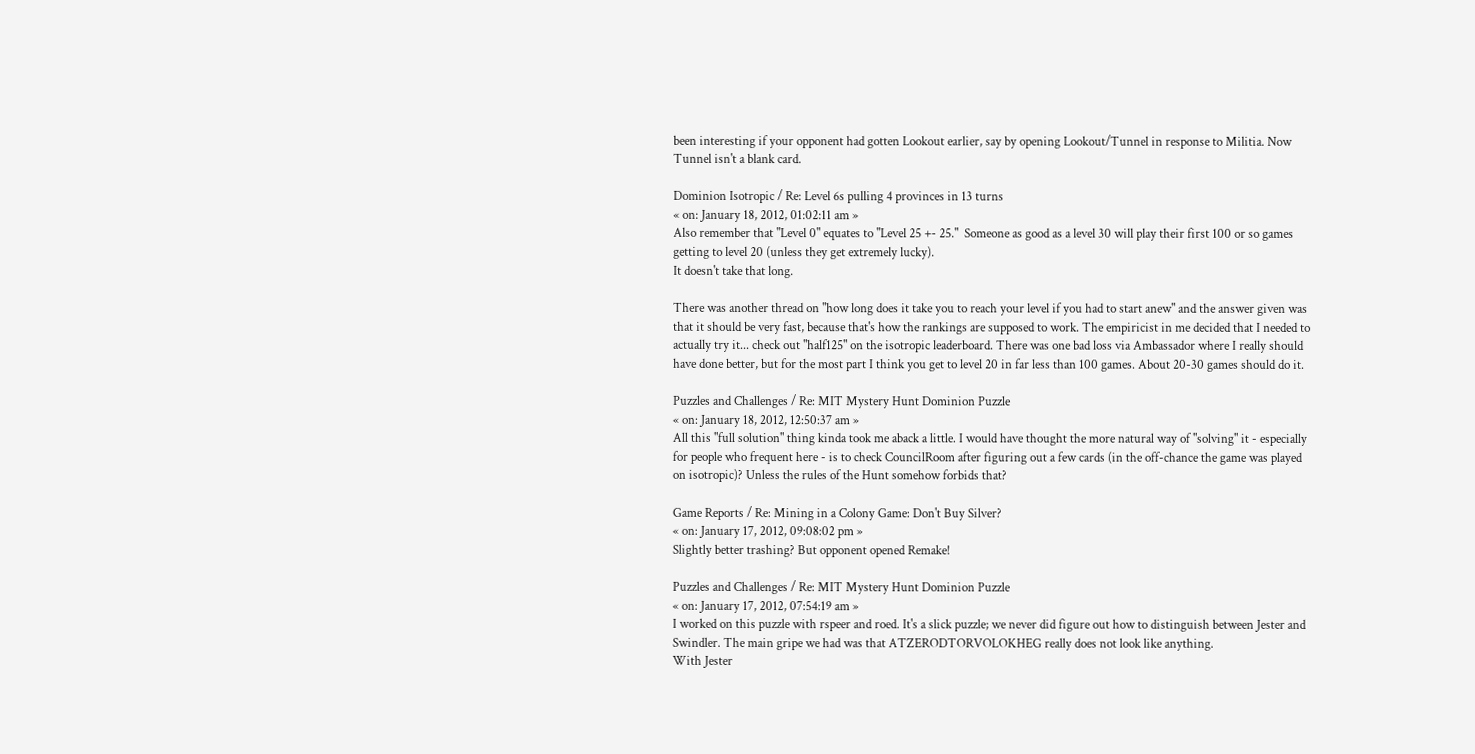been interesting if your opponent had gotten Lookout earlier, say by opening Lookout/Tunnel in response to Militia. Now Tunnel isn't a blank card.

Dominion Isotropic / Re: Level 6s pulling 4 provinces in 13 turns
« on: January 18, 2012, 01:02:11 am »
Also remember that "Level 0" equates to "Level 25 +- 25."  Someone as good as a level 30 will play their first 100 or so games getting to level 20 (unless they get extremely lucky).
It doesn't take that long.

There was another thread on "how long does it take you to reach your level if you had to start anew" and the answer given was that it should be very fast, because that's how the rankings are supposed to work. The empiricist in me decided that I needed to actually try it... check out "half125" on the isotropic leaderboard. There was one bad loss via Ambassador where I really should have done better, but for the most part I think you get to level 20 in far less than 100 games. About 20-30 games should do it.

Puzzles and Challenges / Re: MIT Mystery Hunt Dominion Puzzle
« on: January 18, 2012, 12:50:37 am »
All this "full solution" thing kinda took me aback a little. I would have thought the more natural way of "solving" it - especially for people who frequent here - is to check CouncilRoom after figuring out a few cards (in the off-chance the game was played on isotropic)? Unless the rules of the Hunt somehow forbids that?

Game Reports / Re: Mining in a Colony Game: Don't Buy Silver?
« on: January 17, 2012, 09:08:02 pm »
Slightly better trashing? But opponent opened Remake!

Puzzles and Challenges / Re: MIT Mystery Hunt Dominion Puzzle
« on: January 17, 2012, 07:54:19 am »
I worked on this puzzle with rspeer and roed. It's a slick puzzle; we never did figure out how to distinguish between Jester and Swindler. The main gripe we had was that ATZERODTORVOLOKHEG really does not look like anything.
With Jester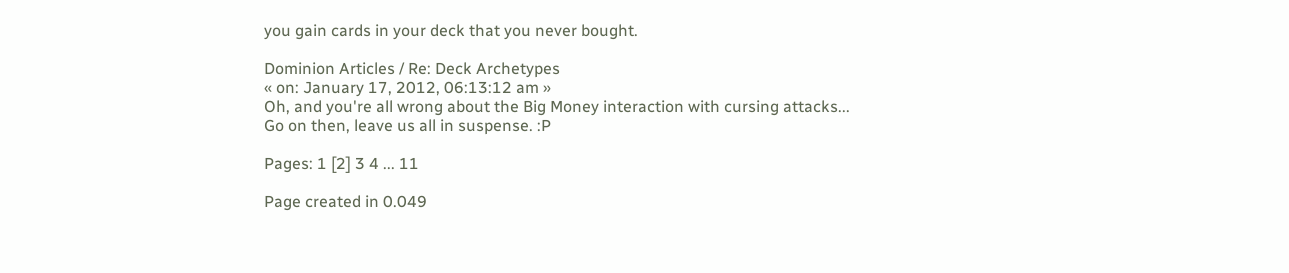you gain cards in your deck that you never bought.

Dominion Articles / Re: Deck Archetypes
« on: January 17, 2012, 06:13:12 am »
Oh, and you're all wrong about the Big Money interaction with cursing attacks...
Go on then, leave us all in suspense. :P

Pages: 1 [2] 3 4 ... 11

Page created in 0.049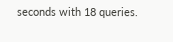seconds with 18 queries.